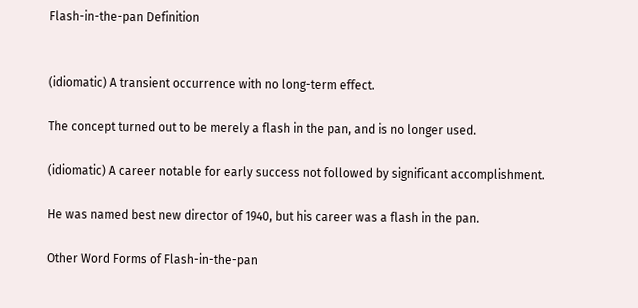Flash-in-the-pan Definition


(idiomatic) A transient occurrence with no long-term effect.

The concept turned out to be merely a flash in the pan, and is no longer used.

(idiomatic) A career notable for early success not followed by significant accomplishment.

He was named best new director of 1940, but his career was a flash in the pan.

Other Word Forms of Flash-in-the-pan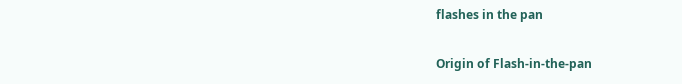flashes in the pan

Origin of Flash-in-the-pan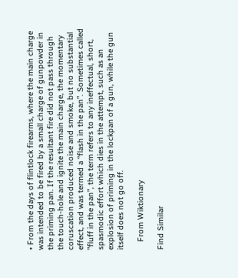• From the days of flintlock firearms, where the main charge was intended to be fired by a small charge of gunpowder in the priming pan. If the resultant fire did not pass through the touch-hole and ignite the main charge, the momentary coruscation produced noise and smoke, but no substantial effect, and was termed a “flash in the pan”. Sometimes called "fluff in the pan", the term refers to any ineffectual, short, spasmodic effort which dies in the attempt, such as an explosion of priming in the lockpan of a gun, while the gun itself does not go off.

    From Wiktionary

Find Similar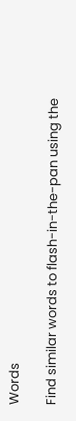Words

Find similar words to flash-in-the-pan using the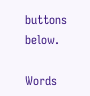buttons below.

Words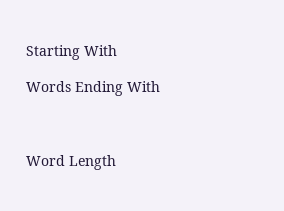Starting With

Words Ending With



Word Length